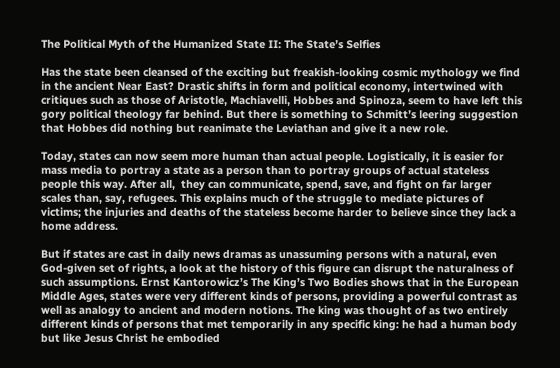The Political Myth of the Humanized State II: The State’s Selfies

Has the state been cleansed of the exciting but freakish-looking cosmic mythology we find in the ancient Near East? Drastic shifts in form and political economy, intertwined with critiques such as those of Aristotle, Machiavelli, Hobbes and Spinoza, seem to have left this gory political theology far behind. But there is something to Schmitt’s leering suggestion that Hobbes did nothing but reanimate the Leviathan and give it a new role.

Today, states can now seem more human than actual people. Logistically, it is easier for mass media to portray a state as a person than to portray groups of actual stateless people this way. After all,  they can communicate, spend, save, and fight on far larger scales than, say, refugees. This explains much of the struggle to mediate pictures of victims; the injuries and deaths of the stateless become harder to believe since they lack a home address.

But if states are cast in daily news dramas as unassuming persons with a natural, even God-given set of rights, a look at the history of this figure can disrupt the naturalness of such assumptions. Ernst Kantorowicz’s The King’s Two Bodies shows that in the European Middle Ages, states were very different kinds of persons, providing a powerful contrast as well as analogy to ancient and modern notions. The king was thought of as two entirely different kinds of persons that met temporarily in any specific king: he had a human body but like Jesus Christ he embodied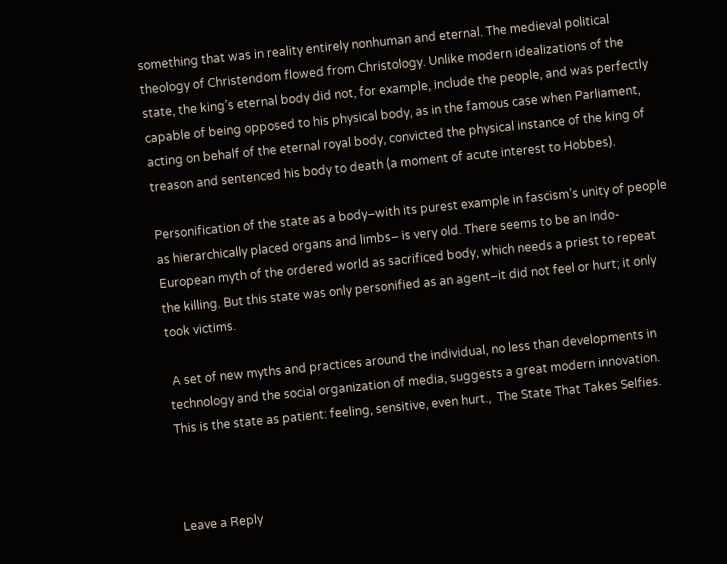something that was in reality entirely nonhuman and eternal. The medieval political theology of Christendom flowed from Christology. Unlike modern idealizations of the state, the king’s eternal body did not, for example, include the people, and was perfectly capable of being opposed to his physical body, as in the famous case when Parliament, acting on behalf of the eternal royal body, convicted the physical instance of the king of treason and sentenced his body to death (a moment of acute interest to Hobbes).

Personification of the state as a body–with its purest example in fascism’s unity of people as hierarchically placed organs and limbs– is very old. There seems to be an Indo-European myth of the ordered world as sacrificed body, which needs a priest to repeat the killing. But this state was only personified as an agent–it did not feel or hurt; it only took victims.

 A set of new myths and practices around the individual, no less than developments in technology and the social organization of media, suggests a great modern innovation. This is the state as patient: feeling, sensitive, even hurt.,  The State That Takes Selfies.



Leave a Reply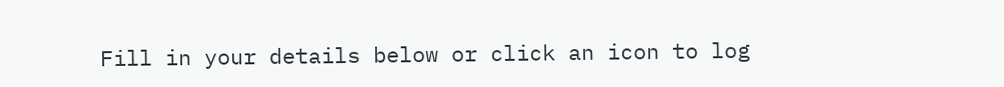Fill in your details below or click an icon to log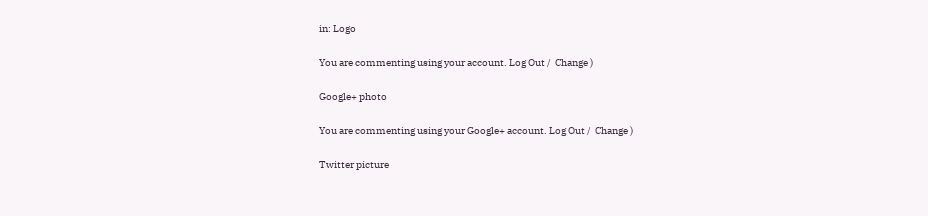in: Logo

You are commenting using your account. Log Out /  Change )

Google+ photo

You are commenting using your Google+ account. Log Out /  Change )

Twitter picture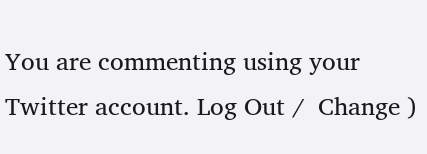You are commenting using your Twitter account. Log Out /  Change )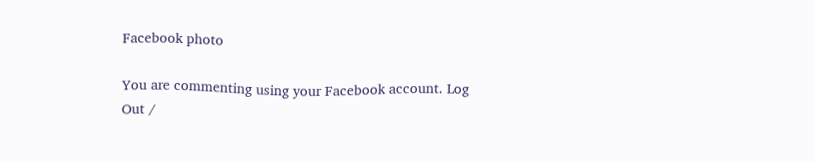Facebook photo

You are commenting using your Facebook account. Log Out /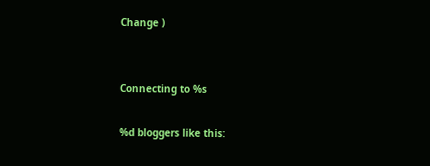Change )


Connecting to %s

%d bloggers like this: